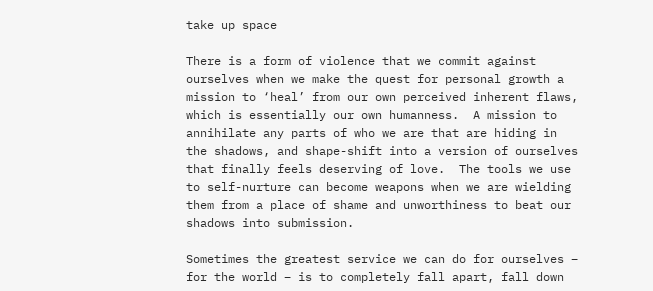take up space

There is a form of violence that we commit against ourselves when we make the quest for personal growth a mission to ‘heal’ from our own perceived inherent flaws, which is essentially our own humanness.  A mission to annihilate any parts of who we are that are hiding in the shadows, and shape-shift into a version of ourselves that finally feels deserving of love.  The tools we use to self-nurture can become weapons when we are wielding them from a place of shame and unworthiness to beat our shadows into submission.

Sometimes the greatest service we can do for ourselves – for the world – is to completely fall apart, fall down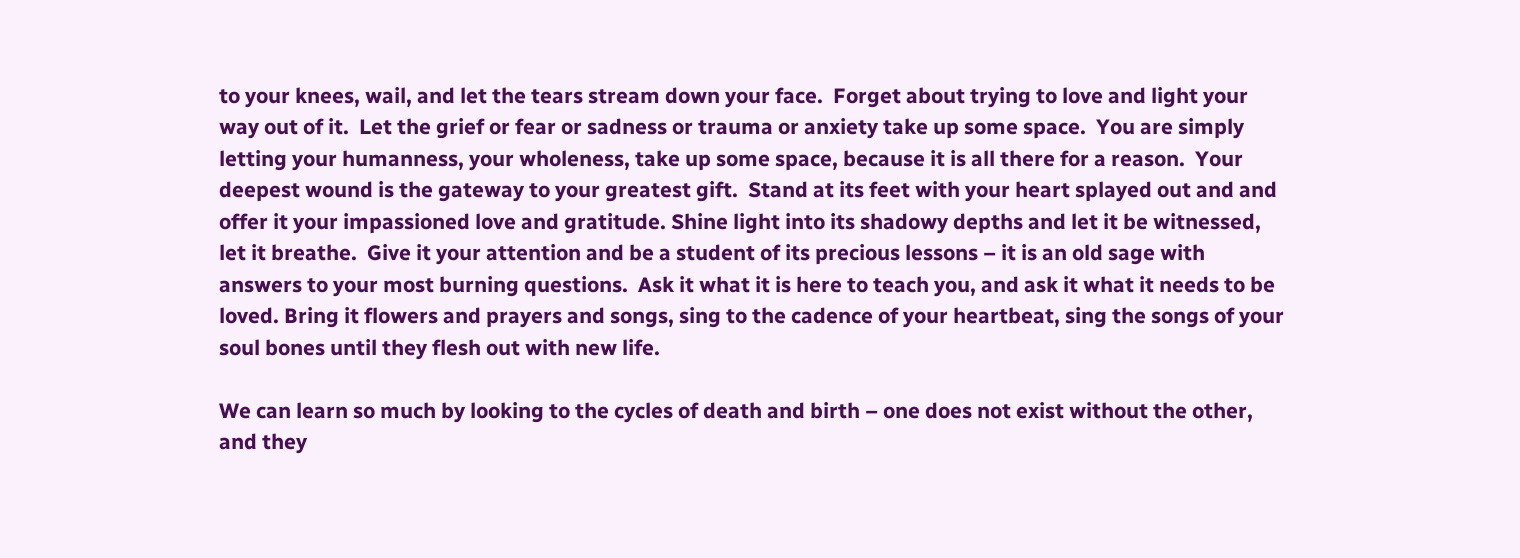to your knees, wail, and let the tears stream down your face.  Forget about trying to love and light your way out of it.  Let the grief or fear or sadness or trauma or anxiety take up some space.  You are simply letting your humanness, your wholeness, take up some space, because it is all there for a reason.  Your deepest wound is the gateway to your greatest gift.  Stand at its feet with your heart splayed out and and offer it your impassioned love and gratitude. Shine light into its shadowy depths and let it be witnessed, let it breathe.  Give it your attention and be a student of its precious lessons – it is an old sage with answers to your most burning questions.  Ask it what it is here to teach you, and ask it what it needs to be loved. Bring it flowers and prayers and songs, sing to the cadence of your heartbeat, sing the songs of your soul bones until they flesh out with new life.

We can learn so much by looking to the cycles of death and birth – one does not exist without the other, and they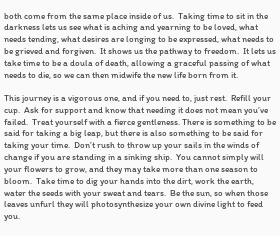both come from the same place inside of us.  Taking time to sit in the darkness lets us see what is aching and yearning to be loved, what needs tending, what desires are longing to be expressed, what needs to be grieved and forgiven.  It shows us the pathway to freedom.  It lets us take time to be a doula of death, allowing a graceful passing of what needs to die, so we can then midwife the new life born from it.

This journey is a vigorous one, and if you need to, just rest.  Refill your cup.  Ask for support and know that needing it does not mean you’ve failed.  Treat yourself with a fierce gentleness. There is something to be said for taking a big leap, but there is also something to be said for taking your time.  Don’t rush to throw up your sails in the winds of change if you are standing in a sinking ship.  You cannot simply will your flowers to grow, and they may take more than one season to bloom.  Take time to dig your hands into the dirt, work the earth, water the seeds with your sweat and tears.  Be the sun, so when those leaves unfurl they will photosynthesize your own divine light to feed you.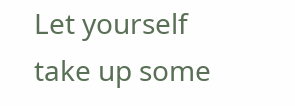Let yourself take up some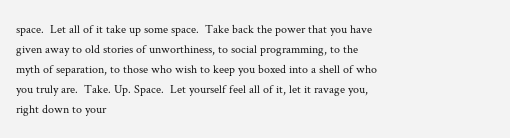space.  Let all of it take up some space.  Take back the power that you have given away to old stories of unworthiness, to social programming, to the myth of separation, to those who wish to keep you boxed into a shell of who you truly are.  Take. Up. Space.  Let yourself feel all of it, let it ravage you, right down to your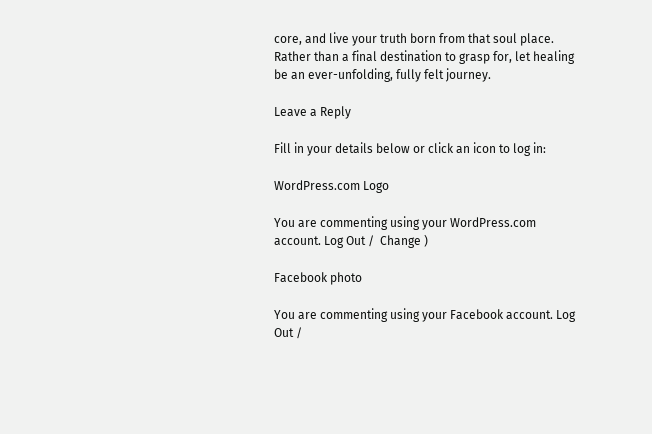core, and live your truth born from that soul place.  Rather than a final destination to grasp for, let healing be an ever-unfolding, fully felt journey.

Leave a Reply

Fill in your details below or click an icon to log in:

WordPress.com Logo

You are commenting using your WordPress.com account. Log Out /  Change )

Facebook photo

You are commenting using your Facebook account. Log Out /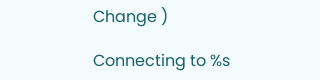Change )

Connecting to %s